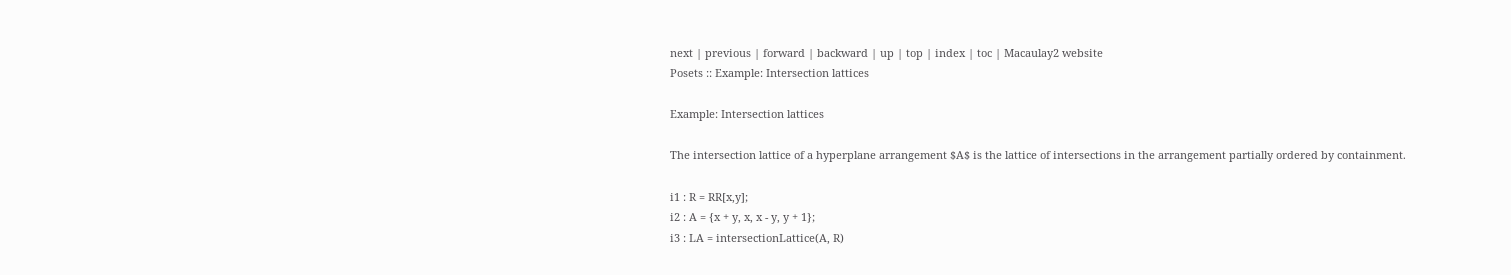next | previous | forward | backward | up | top | index | toc | Macaulay2 website
Posets :: Example: Intersection lattices

Example: Intersection lattices

The intersection lattice of a hyperplane arrangement $A$ is the lattice of intersections in the arrangement partially ordered by containment.

i1 : R = RR[x,y];
i2 : A = {x + y, x, x - y, y + 1};
i3 : LA = intersectionLattice(A, R)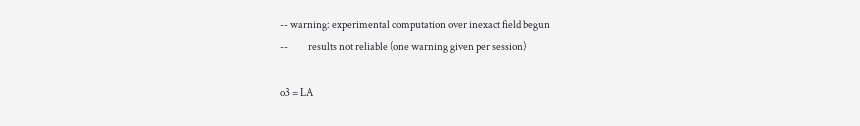-- warning: experimental computation over inexact field begun
--          results not reliable (one warning given per session)

o3 = LA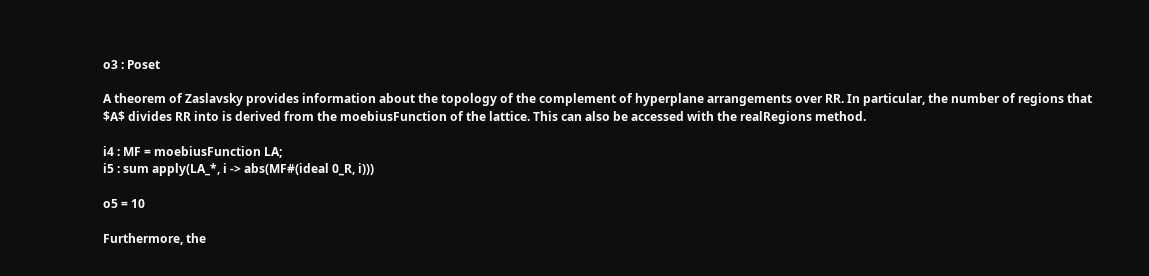o3 : Poset

A theorem of Zaslavsky provides information about the topology of the complement of hyperplane arrangements over RR. In particular, the number of regions that $A$ divides RR into is derived from the moebiusFunction of the lattice. This can also be accessed with the realRegions method.

i4 : MF = moebiusFunction LA;
i5 : sum apply(LA_*, i -> abs(MF#(ideal 0_R, i)))

o5 = 10

Furthermore, the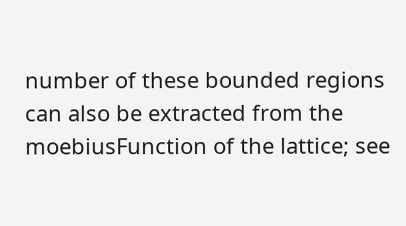number of these bounded regions can also be extracted from the moebiusFunction of the lattice; see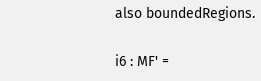also boundedRegions.

i6 : MF' =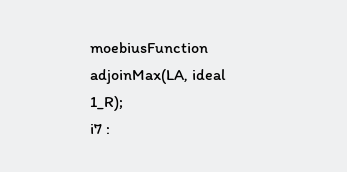moebiusFunction adjoinMax(LA, ideal 1_R);
i7 :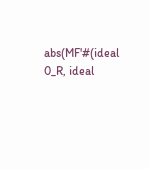abs(MF'#(ideal 0_R, ideal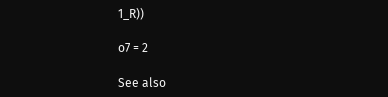1_R))

o7 = 2

See also